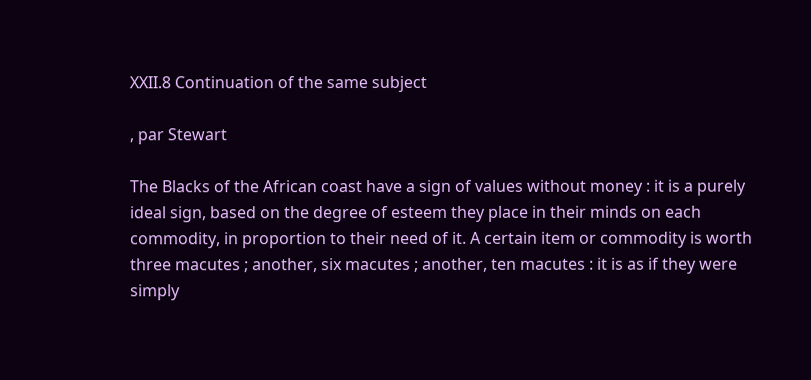XXII.8 Continuation of the same subject

, par Stewart

The Blacks of the African coast have a sign of values without money : it is a purely ideal sign, based on the degree of esteem they place in their minds on each commodity, in proportion to their need of it. A certain item or commodity is worth three macutes ; another, six macutes ; another, ten macutes : it is as if they were simply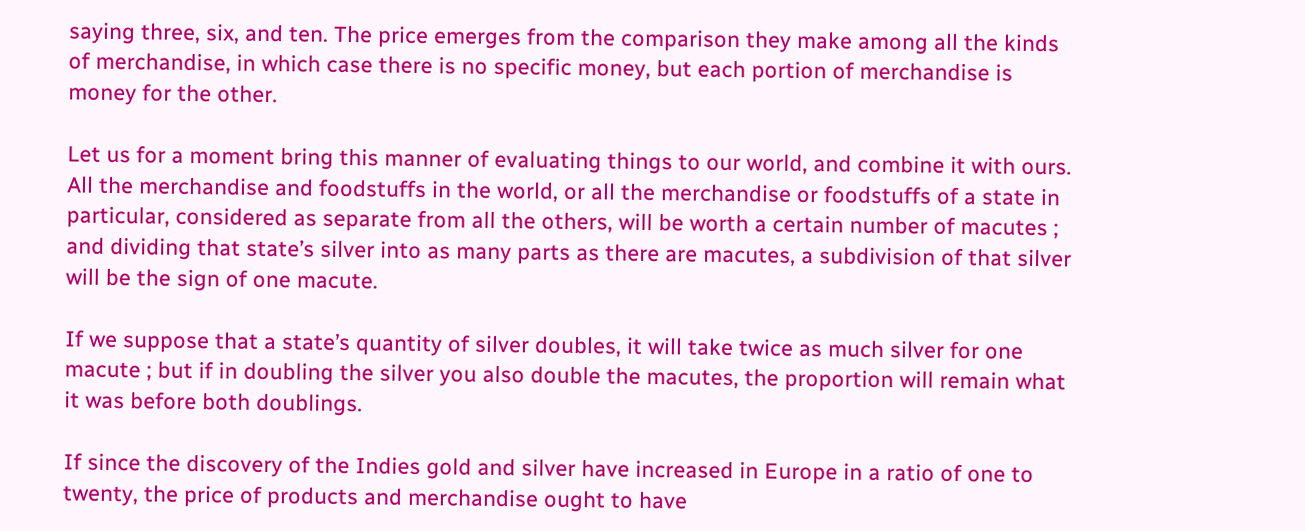saying three, six, and ten. The price emerges from the comparison they make among all the kinds of merchandise, in which case there is no specific money, but each portion of merchandise is money for the other.

Let us for a moment bring this manner of evaluating things to our world, and combine it with ours. All the merchandise and foodstuffs in the world, or all the merchandise or foodstuffs of a state in particular, considered as separate from all the others, will be worth a certain number of macutes ; and dividing that state’s silver into as many parts as there are macutes, a subdivision of that silver will be the sign of one macute.

If we suppose that a state’s quantity of silver doubles, it will take twice as much silver for one macute ; but if in doubling the silver you also double the macutes, the proportion will remain what it was before both doublings.

If since the discovery of the Indies gold and silver have increased in Europe in a ratio of one to twenty, the price of products and merchandise ought to have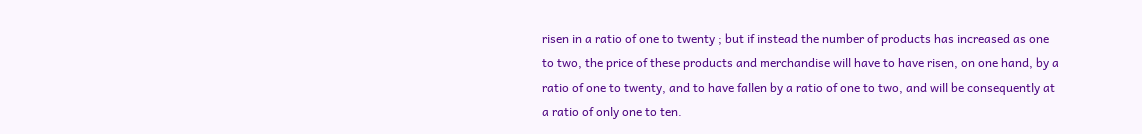risen in a ratio of one to twenty ; but if instead the number of products has increased as one to two, the price of these products and merchandise will have to have risen, on one hand, by a ratio of one to twenty, and to have fallen by a ratio of one to two, and will be consequently at a ratio of only one to ten.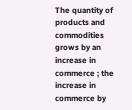The quantity of products and commodities grows by an increase in commerce ; the increase in commerce by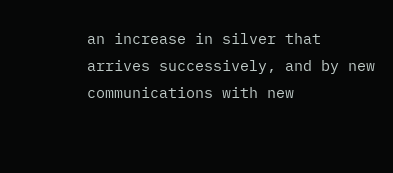an increase in silver that arrives successively, and by new communications with new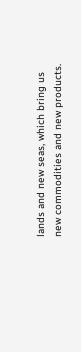lands and new seas, which bring us new commodities and new products.